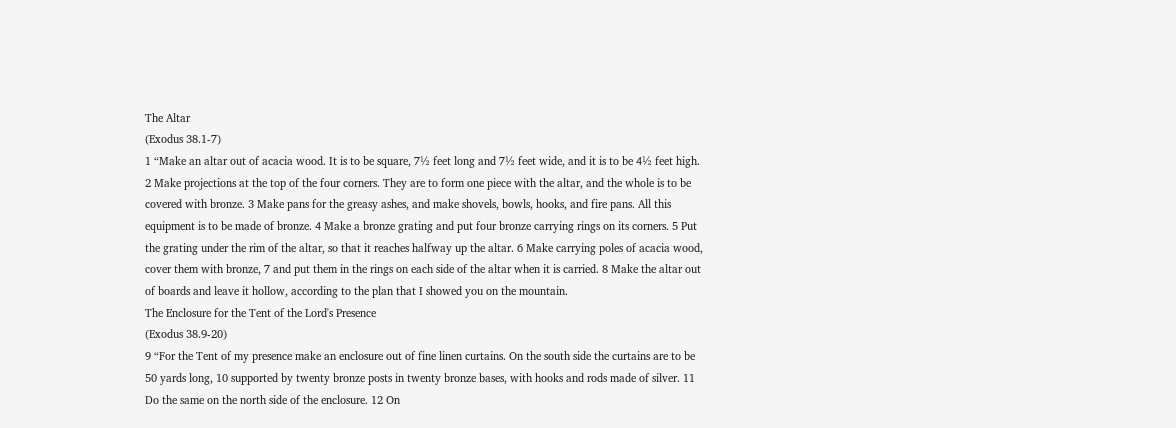The Altar
(Exodus 38.1-7)
1 “Make an altar out of acacia wood. It is to be square, 7½ feet long and 7½ feet wide, and it is to be 4½ feet high. 2 Make projections at the top of the four corners. They are to form one piece with the altar, and the whole is to be covered with bronze. 3 Make pans for the greasy ashes, and make shovels, bowls, hooks, and fire pans. All this equipment is to be made of bronze. 4 Make a bronze grating and put four bronze carrying rings on its corners. 5 Put the grating under the rim of the altar, so that it reaches halfway up the altar. 6 Make carrying poles of acacia wood, cover them with bronze, 7 and put them in the rings on each side of the altar when it is carried. 8 Make the altar out of boards and leave it hollow, according to the plan that I showed you on the mountain.
The Enclosure for the Tent of the Lord's Presence
(Exodus 38.9-20)
9 “For the Tent of my presence make an enclosure out of fine linen curtains. On the south side the curtains are to be 50 yards long, 10 supported by twenty bronze posts in twenty bronze bases, with hooks and rods made of silver. 11 Do the same on the north side of the enclosure. 12 On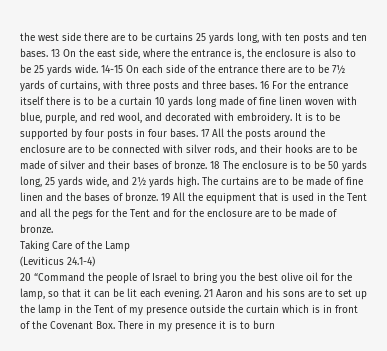the west side there are to be curtains 25 yards long, with ten posts and ten bases. 13 On the east side, where the entrance is, the enclosure is also to be 25 yards wide. 14-15 On each side of the entrance there are to be 7½ yards of curtains, with three posts and three bases. 16 For the entrance itself there is to be a curtain 10 yards long made of fine linen woven with blue, purple, and red wool, and decorated with embroidery. It is to be supported by four posts in four bases. 17 All the posts around the enclosure are to be connected with silver rods, and their hooks are to be made of silver and their bases of bronze. 18 The enclosure is to be 50 yards long, 25 yards wide, and 2½ yards high. The curtains are to be made of fine linen and the bases of bronze. 19 All the equipment that is used in the Tent and all the pegs for the Tent and for the enclosure are to be made of bronze.
Taking Care of the Lamp
(Leviticus 24.1-4)
20 “Command the people of Israel to bring you the best olive oil for the lamp, so that it can be lit each evening. 21 Aaron and his sons are to set up the lamp in the Tent of my presence outside the curtain which is in front of the Covenant Box. There in my presence it is to burn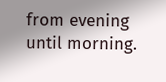from evening until morning.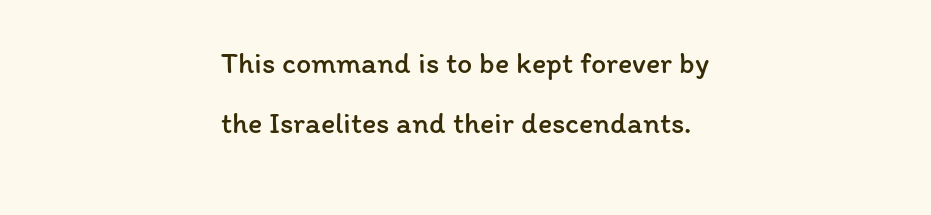This command is to be kept forever by the Israelites and their descendants.